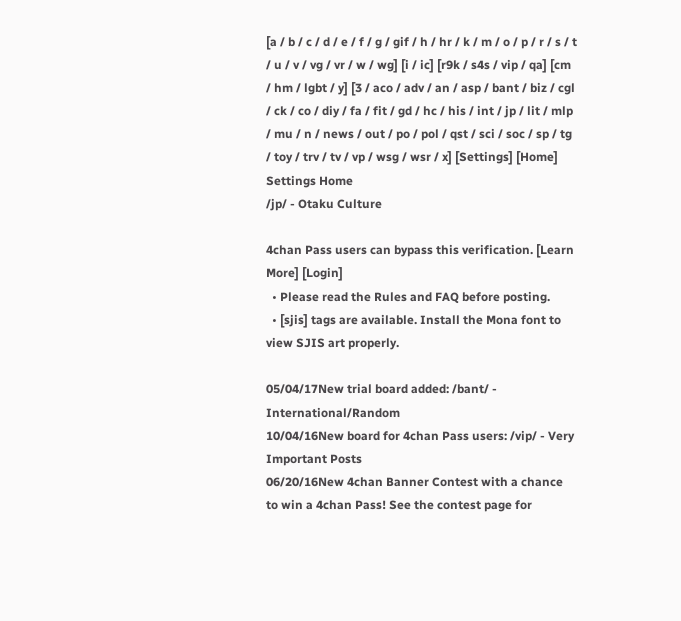[a / b / c / d / e / f / g / gif / h / hr / k / m / o / p / r / s / t / u / v / vg / vr / w / wg] [i / ic] [r9k / s4s / vip / qa] [cm / hm / lgbt / y] [3 / aco / adv / an / asp / bant / biz / cgl / ck / co / diy / fa / fit / gd / hc / his / int / jp / lit / mlp / mu / n / news / out / po / pol / qst / sci / soc / sp / tg / toy / trv / tv / vp / wsg / wsr / x] [Settings] [Home]
Settings Home
/jp/ - Otaku Culture

4chan Pass users can bypass this verification. [Learn More] [Login]
  • Please read the Rules and FAQ before posting.
  • [sjis] tags are available. Install the Mona font to view SJIS art properly.

05/04/17New trial board added: /bant/ - International/Random
10/04/16New board for 4chan Pass users: /vip/ - Very Important Posts
06/20/16New 4chan Banner Contest with a chance to win a 4chan Pass! See the contest page for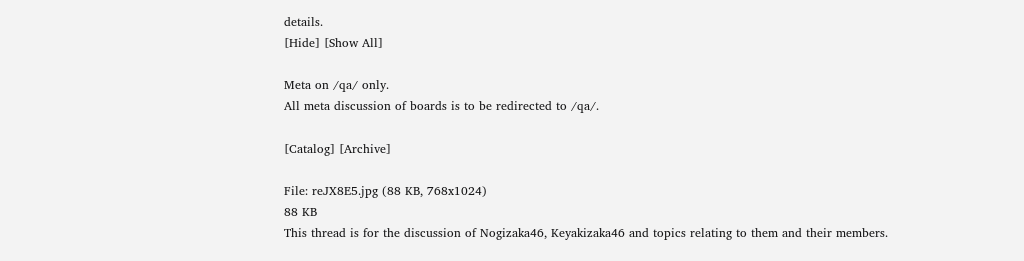details.
[Hide] [Show All]

Meta on /qa/ only.
All meta discussion of boards is to be redirected to /qa/.

[Catalog] [Archive]

File: reJX8E5.jpg (88 KB, 768x1024)
88 KB
This thread is for the discussion of Nogizaka46, Keyakizaka46 and topics relating to them and their members.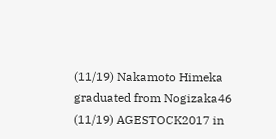(11/19) Nakamoto Himeka graduated from Nogizaka46
(11/19) AGESTOCK2017 in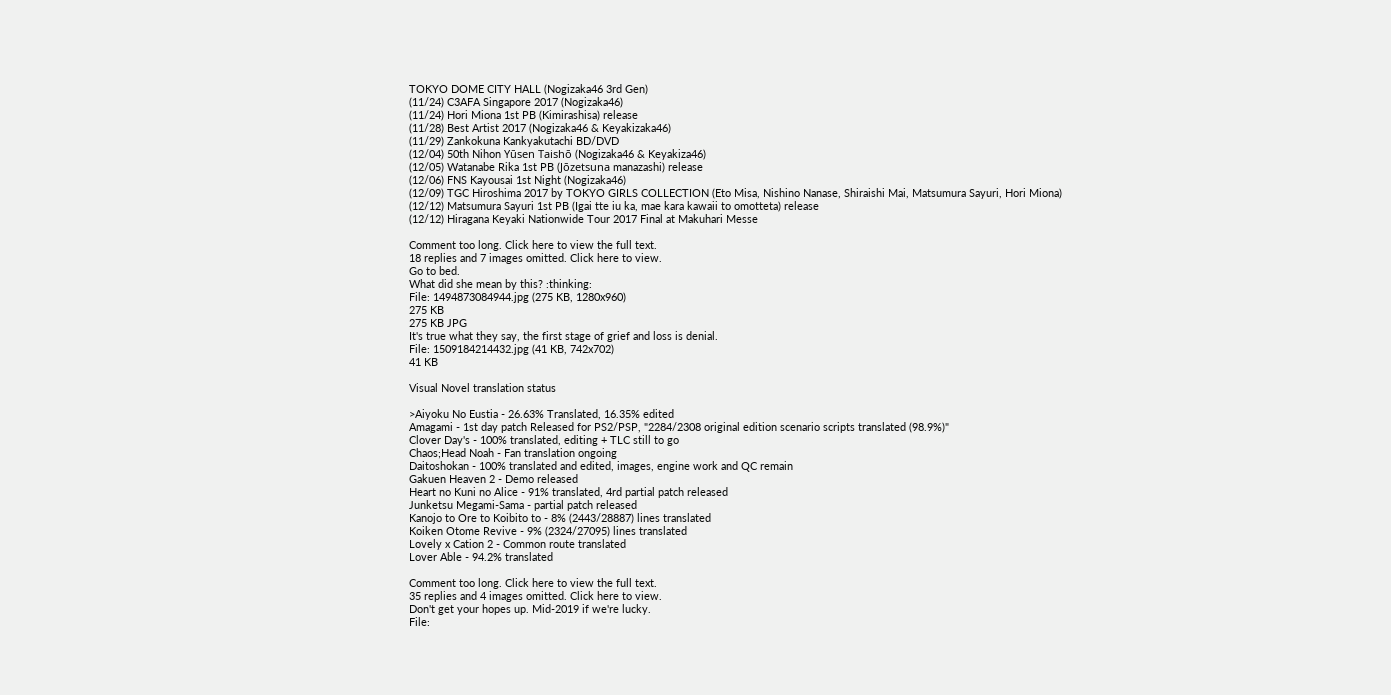TOKYO DOME CITY HALL (Nogizaka46 3rd Gen)
(11/24) C3AFA Singapore 2017 (Nogizaka46)
(11/24) Hori Miona 1st PB (Kimirashisa) release
(11/28) Best Artist 2017 (Nogizaka46 & Keyakizaka46)
(11/29) Zankokuna Kankyakutachi BD/DVD
(12/04) 50th Nihon Yūsen Taishō (Nogizaka46 & Keyakiza46)
(12/05) Watanabe Rika 1st PB (Jōzetsuna manazashi) release
(12/06) FNS Kayousai 1st Night (Nogizaka46)
(12/09) TGC Hiroshima 2017 by TOKYO GIRLS COLLECTION (Eto Misa, Nishino Nanase, Shiraishi Mai, Matsumura Sayuri, Hori Miona)
(12/12) Matsumura Sayuri 1st PB (Igai tte iu ka, mae kara kawaii to omotteta) release
(12/12) Hiragana Keyaki Nationwide Tour 2017 Final at Makuhari Messe

Comment too long. Click here to view the full text.
18 replies and 7 images omitted. Click here to view.
Go to bed.
What did she mean by this? :thinking:
File: 1494873084944.jpg (275 KB, 1280x960)
275 KB
275 KB JPG
It's true what they say, the first stage of grief and loss is denial.
File: 1509184214432.jpg (41 KB, 742x702)
41 KB

Visual Novel translation status

>Aiyoku No Eustia - 26.63% Translated, 16.35% edited
Amagami - 1st day patch Released for PS2/PSP, "2284/2308 original edition scenario scripts translated (98.9%)"
Clover Day's - 100% translated, editing + TLC still to go
Chaos;Head Noah - Fan translation ongoing
Daitoshokan - 100% translated and edited, images, engine work and QC remain
Gakuen Heaven 2 - Demo released
Heart no Kuni no Alice - 91% translated, 4rd partial patch released
Junketsu Megami-Sama - partial patch released
Kanojo to Ore to Koibito to - 8% (2443/28887) lines translated
Koiken Otome Revive - 9% (2324/27095) lines translated
Lovely x Cation 2 - Common route translated
Lover Able - 94.2% translated

Comment too long. Click here to view the full text.
35 replies and 4 images omitted. Click here to view.
Don't get your hopes up. Mid-2019 if we're lucky.
File: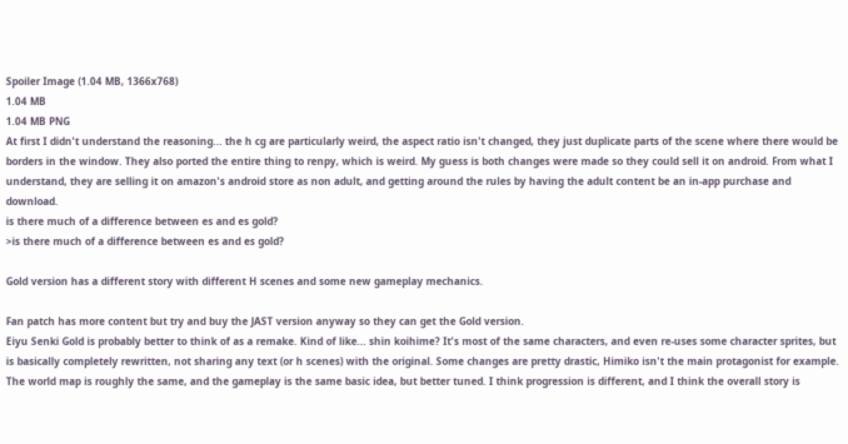Spoiler Image (1.04 MB, 1366x768)
1.04 MB
1.04 MB PNG
At first I didn't understand the reasoning... the h cg are particularly weird, the aspect ratio isn't changed, they just duplicate parts of the scene where there would be borders in the window. They also ported the entire thing to renpy, which is weird. My guess is both changes were made so they could sell it on android. From what I understand, they are selling it on amazon's android store as non adult, and getting around the rules by having the adult content be an in-app purchase and download.
is there much of a difference between es and es gold?
>is there much of a difference between es and es gold?

Gold version has a different story with different H scenes and some new gameplay mechanics.

Fan patch has more content but try and buy the JAST version anyway so they can get the Gold version.
Eiyu Senki Gold is probably better to think of as a remake. Kind of like... shin koihime? It's most of the same characters, and even re-uses some character sprites, but is basically completely rewritten, not sharing any text (or h scenes) with the original. Some changes are pretty drastic, Himiko isn't the main protagonist for example. The world map is roughly the same, and the gameplay is the same basic idea, but better tuned. I think progression is different, and I think the overall story is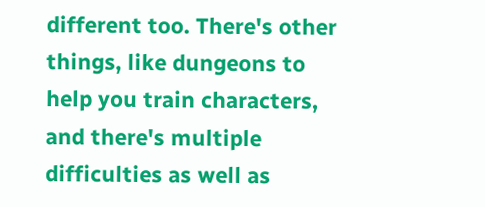different too. There's other things, like dungeons to help you train characters, and there's multiple difficulties as well as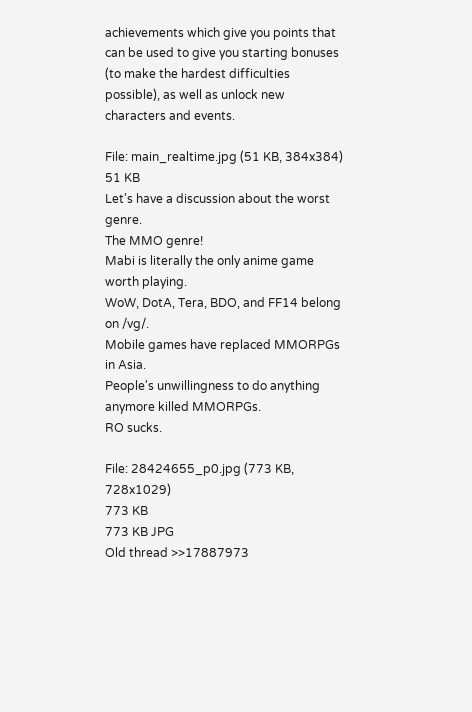achievements which give you points that can be used to give you starting bonuses (to make the hardest difficulties possible), as well as unlock new characters and events.

File: main_realtime.jpg (51 KB, 384x384)
51 KB
Let's have a discussion about the worst genre.
The MMO genre!
Mabi is literally the only anime game worth playing.
WoW, DotA, Tera, BDO, and FF14 belong on /vg/.
Mobile games have replaced MMORPGs in Asia.
People's unwillingness to do anything anymore killed MMORPGs.
RO sucks.

File: 28424655_p0.jpg (773 KB, 728x1029)
773 KB
773 KB JPG
Old thread >>17887973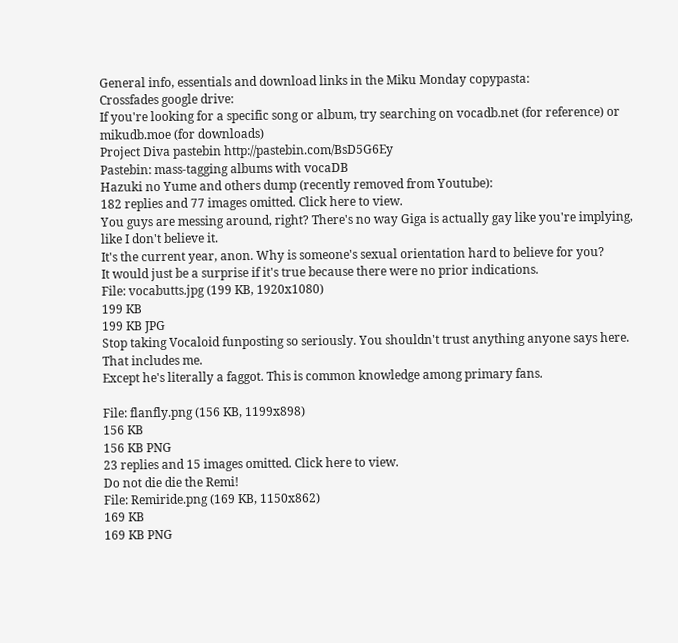General info, essentials and download links in the Miku Monday copypasta:
Crossfades google drive:
If you're looking for a specific song or album, try searching on vocadb.net (for reference) or mikudb.moe (for downloads)
Project Diva pastebin http://pastebin.com/BsD5G6Ey
Pastebin: mass-tagging albums with vocaDB
Hazuki no Yume and others dump (recently removed from Youtube):
182 replies and 77 images omitted. Click here to view.
You guys are messing around, right? There's no way Giga is actually gay like you're implying, like I don't believe it.
It's the current year, anon. Why is someone's sexual orientation hard to believe for you?
It would just be a surprise if it's true because there were no prior indications.
File: vocabutts.jpg (199 KB, 1920x1080)
199 KB
199 KB JPG
Stop taking Vocaloid funposting so seriously. You shouldn't trust anything anyone says here. That includes me.
Except he's literally a faggot. This is common knowledge among primary fans.

File: flanfly.png (156 KB, 1199x898)
156 KB
156 KB PNG
23 replies and 15 images omitted. Click here to view.
Do not die die the Remi!
File: Remiride.png (169 KB, 1150x862)
169 KB
169 KB PNG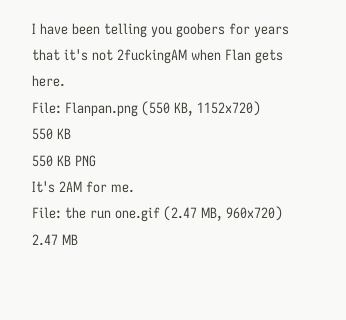I have been telling you goobers for years that it's not 2fuckingAM when Flan gets here.
File: Flanpan.png (550 KB, 1152x720)
550 KB
550 KB PNG
It's 2AM for me.
File: the run one.gif (2.47 MB, 960x720)
2.47 MB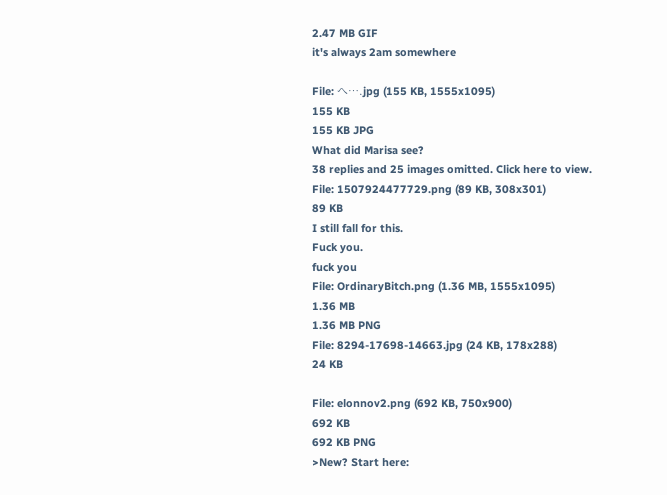2.47 MB GIF
it's always 2am somewhere

File: へ….jpg (155 KB, 1555x1095)
155 KB
155 KB JPG
What did Marisa see?
38 replies and 25 images omitted. Click here to view.
File: 1507924477729.png (89 KB, 308x301)
89 KB
I still fall for this.
Fuck you.
fuck you
File: OrdinaryBitch.png (1.36 MB, 1555x1095)
1.36 MB
1.36 MB PNG
File: 8294-17698-14663.jpg (24 KB, 178x288)
24 KB

File: elonnov2.png (692 KB, 750x900)
692 KB
692 KB PNG
>New? Start here: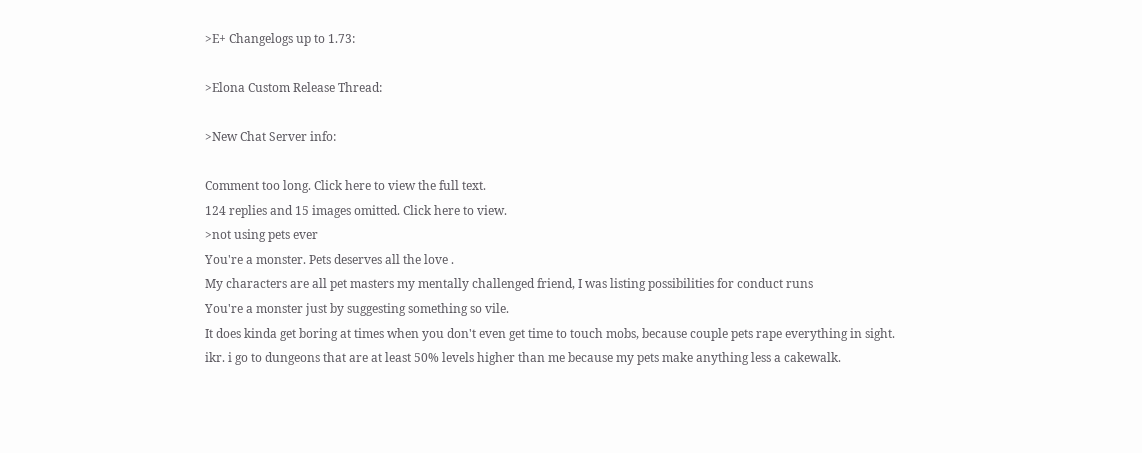>E+ Changelogs up to 1.73:

>Elona Custom Release Thread:

>New Chat Server info:

Comment too long. Click here to view the full text.
124 replies and 15 images omitted. Click here to view.
>not using pets ever
You're a monster. Pets deserves all the love .
My characters are all pet masters my mentally challenged friend, I was listing possibilities for conduct runs
You're a monster just by suggesting something so vile.
It does kinda get boring at times when you don't even get time to touch mobs, because couple pets rape everything in sight.
ikr. i go to dungeons that are at least 50% levels higher than me because my pets make anything less a cakewalk.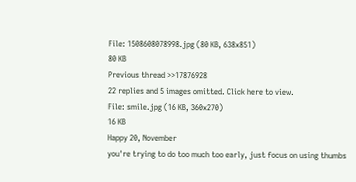File: 1508608078998.jpg (80 KB, 638x851)
80 KB
Previous thread >>17876928
22 replies and 5 images omitted. Click here to view.
File: smile.jpg (16 KB, 360x270)
16 KB
Happy 20, November
you're trying to do too much too early, just focus on using thumbs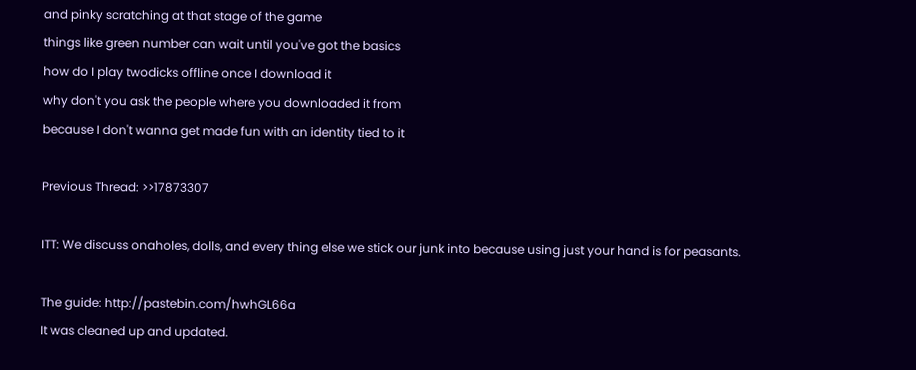and pinky scratching at that stage of the game
things like green number can wait until you've got the basics
how do I play twodicks offline once I download it
why don't you ask the people where you downloaded it from
because I don't wanna get made fun with an identity tied to it

Previous Thread: >>17873307

ITT: We discuss onaholes, dolls, and every thing else we stick our junk into because using just your hand is for peasants.

The guide: http://pastebin.com/hwhGL66a
It was cleaned up and updated.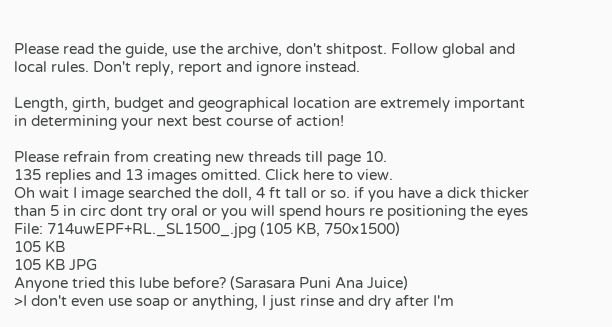Please read the guide, use the archive, don't shitpost. Follow global and local rules. Don't reply, report and ignore instead.

Length, girth, budget and geographical location are extremely important in determining your next best course of action!

Please refrain from creating new threads till page 10.
135 replies and 13 images omitted. Click here to view.
Oh wait I image searched the doll, 4 ft tall or so. if you have a dick thicker than 5 in circ dont try oral or you will spend hours re positioning the eyes
File: 714uwEPF+RL._SL1500_.jpg (105 KB, 750x1500)
105 KB
105 KB JPG
Anyone tried this lube before? (Sarasara Puni Ana Juice)
>I don't even use soap or anything, I just rinse and dry after I'm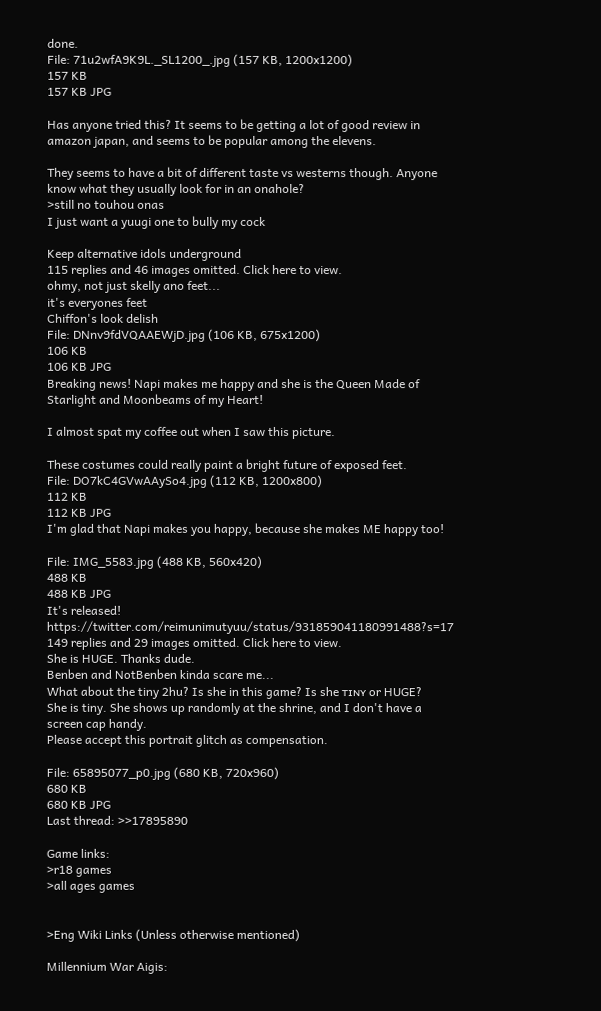done.
File: 71u2wfA9K9L._SL1200_.jpg (157 KB, 1200x1200)
157 KB
157 KB JPG

Has anyone tried this? It seems to be getting a lot of good review in amazon japan, and seems to be popular among the elevens.

They seems to have a bit of different taste vs westerns though. Anyone know what they usually look for in an onahole?
>still no touhou onas
I just want a yuugi one to bully my cock

Keep alternative idols underground
115 replies and 46 images omitted. Click here to view.
ohmy, not just skelly ano feet...
it's everyones feet
Chiffon's look delish
File: DNnv9fdVQAAEWjD.jpg (106 KB, 675x1200)
106 KB
106 KB JPG
Breaking news! Napi makes me happy and she is the Queen Made of Starlight and Moonbeams of my Heart!

I almost spat my coffee out when I saw this picture.

These costumes could really paint a bright future of exposed feet.
File: DO7kC4GVwAAySo4.jpg (112 KB, 1200x800)
112 KB
112 KB JPG
I'm glad that Napi makes you happy, because she makes ME happy too!

File: IMG_5583.jpg (488 KB, 560x420)
488 KB
488 KB JPG
It's released! https://twitter.com/reimunimutyuu/status/931859041180991488?s=17
149 replies and 29 images omitted. Click here to view.
She is HUGE. Thanks dude.
Benben and NotBenben kinda scare me...
What about the tiny 2hu? Is she in this game? Is she ᴛɪɴʏ or HUGE?
She is tiny. She shows up randomly at the shrine, and I don't have a screen cap handy.
Please accept this portrait glitch as compensation.

File: 65895077_p0.jpg (680 KB, 720x960)
680 KB
680 KB JPG
Last thread: >>17895890

Game links:
>r18 games
>all ages games


>Eng Wiki Links (Unless otherwise mentioned)

Millennium War Aigis: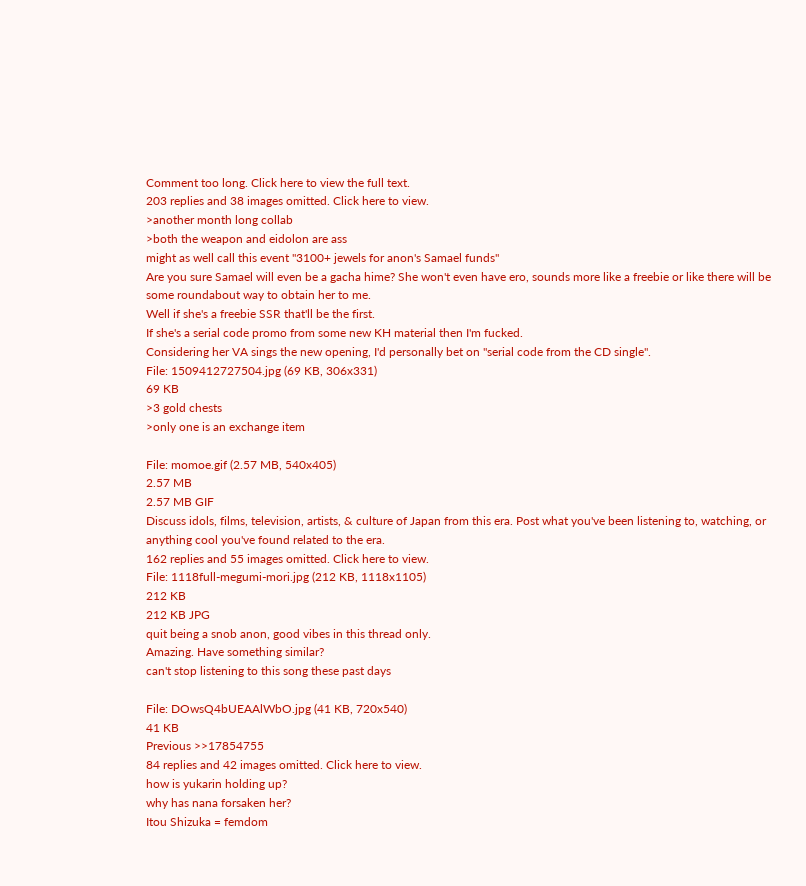Comment too long. Click here to view the full text.
203 replies and 38 images omitted. Click here to view.
>another month long collab
>both the weapon and eidolon are ass
might as well call this event "3100+ jewels for anon's Samael funds"
Are you sure Samael will even be a gacha hime? She won't even have ero, sounds more like a freebie or like there will be some roundabout way to obtain her to me.
Well if she's a freebie SSR that'll be the first.
If she's a serial code promo from some new KH material then I'm fucked.
Considering her VA sings the new opening, I'd personally bet on "serial code from the CD single".
File: 1509412727504.jpg (69 KB, 306x331)
69 KB
>3 gold chests
>only one is an exchange item

File: momoe.gif (2.57 MB, 540x405)
2.57 MB
2.57 MB GIF
Discuss idols, films, television, artists, & culture of Japan from this era. Post what you've been listening to, watching, or anything cool you've found related to the era.
162 replies and 55 images omitted. Click here to view.
File: 1118full-megumi-mori.jpg (212 KB, 1118x1105)
212 KB
212 KB JPG
quit being a snob anon, good vibes in this thread only.
Amazing. Have something similar?
can't stop listening to this song these past days

File: DOwsQ4bUEAAlWbO.jpg (41 KB, 720x540)
41 KB
Previous >>17854755
84 replies and 42 images omitted. Click here to view.
how is yukarin holding up?
why has nana forsaken her?
Itou Shizuka = femdom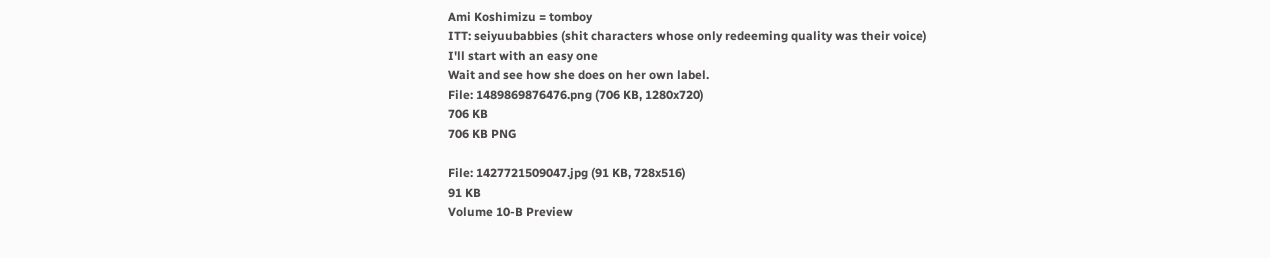Ami Koshimizu = tomboy
ITT: seiyuubabbies (shit characters whose only redeeming quality was their voice)
I'll start with an easy one
Wait and see how she does on her own label.
File: 1489869876476.png (706 KB, 1280x720)
706 KB
706 KB PNG

File: 1427721509047.jpg (91 KB, 728x516)
91 KB
Volume 10-B Preview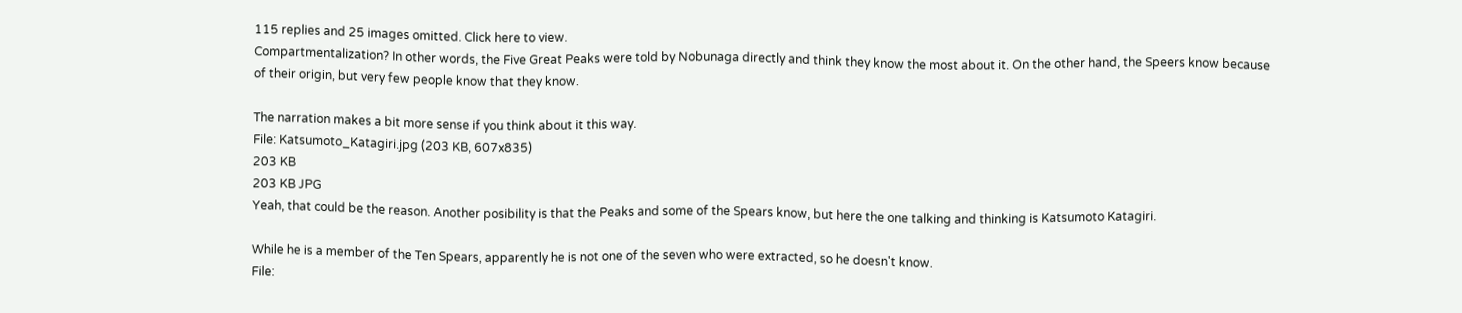115 replies and 25 images omitted. Click here to view.
Compartmentalization? In other words, the Five Great Peaks were told by Nobunaga directly and think they know the most about it. On the other hand, the Speers know because of their origin, but very few people know that they know.

The narration makes a bit more sense if you think about it this way.
File: Katsumoto_Katagiri.jpg (203 KB, 607x835)
203 KB
203 KB JPG
Yeah, that could be the reason. Another posibility is that the Peaks and some of the Spears know, but here the one talking and thinking is Katsumoto Katagiri.

While he is a member of the Ten Spears, apparently he is not one of the seven who were extracted, so he doesn't know.
File: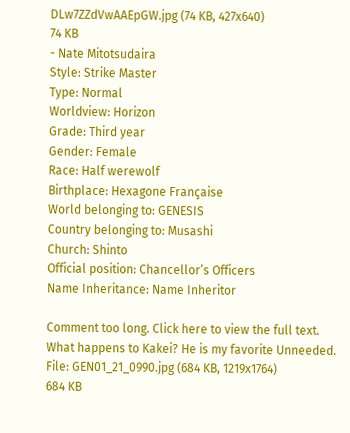DLw7ZZdVwAAEpGW.jpg (74 KB, 427x640)
74 KB
- Nate Mitotsudaira
Style: Strike Master
Type: Normal
Worldview: Horizon
Grade: Third year
Gender: Female
Race: Half werewolf
Birthplace: Hexagone Française
World belonging to: GENESIS
Country belonging to: Musashi
Church: Shinto
Official position: Chancellor’s Officers
Name Inheritance: Name Inheritor

Comment too long. Click here to view the full text.
What happens to Kakei? He is my favorite Unneeded.
File: GEN01_21_0990.jpg (684 KB, 1219x1764)
684 KB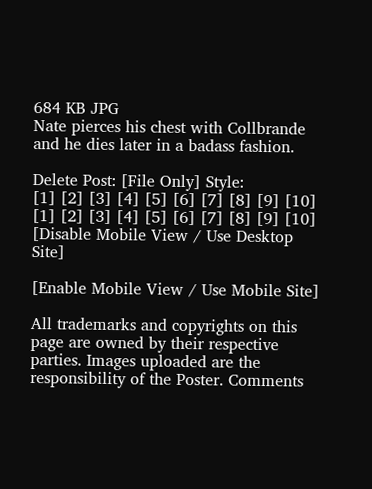684 KB JPG
Nate pierces his chest with Collbrande and he dies later in a badass fashion.

Delete Post: [File Only] Style:
[1] [2] [3] [4] [5] [6] [7] [8] [9] [10]
[1] [2] [3] [4] [5] [6] [7] [8] [9] [10]
[Disable Mobile View / Use Desktop Site]

[Enable Mobile View / Use Mobile Site]

All trademarks and copyrights on this page are owned by their respective parties. Images uploaded are the responsibility of the Poster. Comments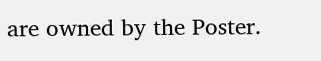are owned by the Poster.